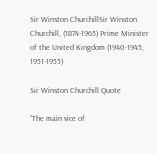Sir Winston ChurchillSir Winston Churchill, (1874-1965) Prime Minister of the United Kingdom (1940-1945, 1951-1955)

Sir Winston Churchill Quote

“The main vice of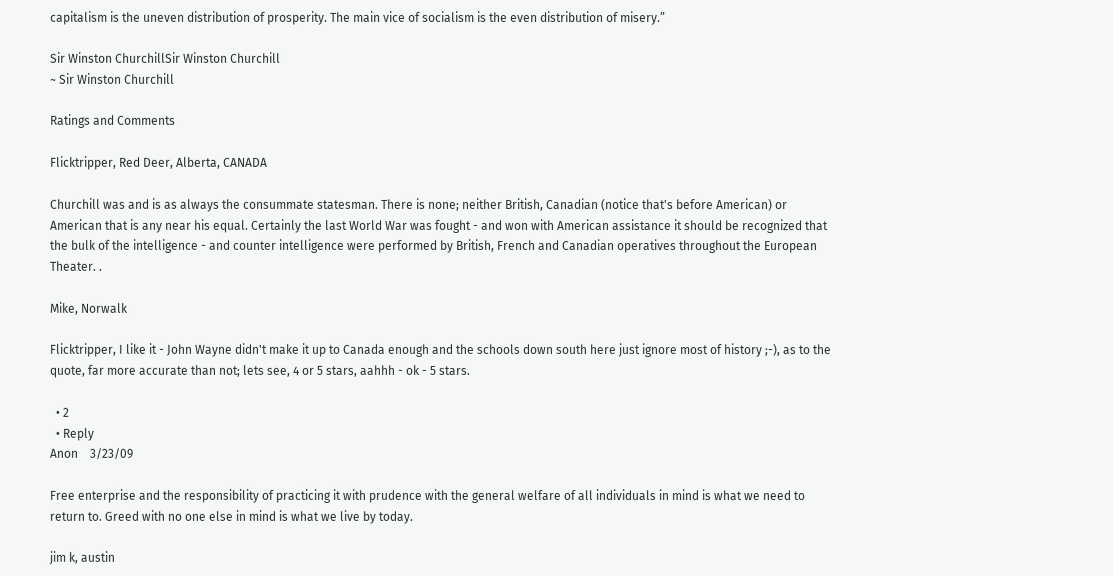capitalism is the uneven distribution of prosperity. The main vice of socialism is the even distribution of misery.”

Sir Winston ChurchillSir Winston Churchill
~ Sir Winston Churchill

Ratings and Comments

Flicktripper, Red Deer, Alberta, CANADA

Churchill was and is as always the consummate statesman. There is none; neither British, Canadian (notice that's before American) or American that is any near his equal. Certainly the last World War was fought - and won with American assistance it should be recognized that the bulk of the intelligence - and counter intelligence were performed by British, French and Canadian operatives throughout the European Theater. .

Mike, Norwalk

Flicktripper, I like it - John Wayne didn't make it up to Canada enough and the schools down south here just ignore most of history ;-), as to the quote, far more accurate than not; lets see, 4 or 5 stars, aahhh - ok - 5 stars.

  • 2
  • Reply
Anon    3/23/09

Free enterprise and the responsibility of practicing it with prudence with the general welfare of all individuals in mind is what we need to return to. Greed with no one else in mind is what we live by today.

jim k, austin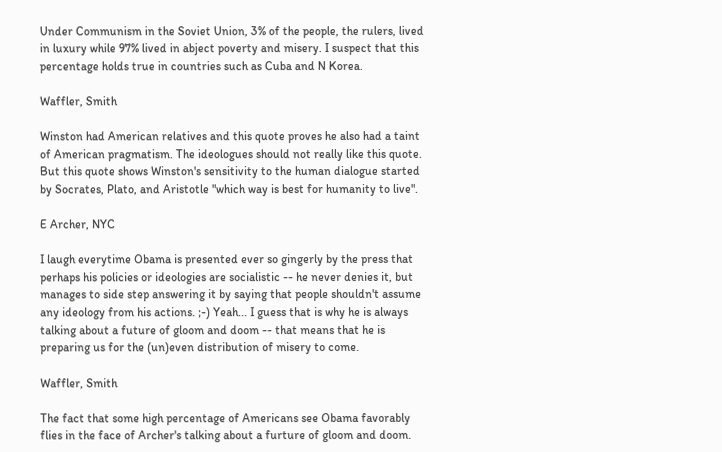Under Communism in the Soviet Union, 3% of the people, the rulers, lived in luxury while 97% lived in abject poverty and misery. I suspect that this percentage holds true in countries such as Cuba and N Korea.

Waffler, Smith

Winston had American relatives and this quote proves he also had a taint of American pragmatism. The ideologues should not really like this quote. But this quote shows Winston's sensitivity to the human dialogue started by Socrates, Plato, and Aristotle "which way is best for humanity to live".

E Archer, NYC

I laugh everytime Obama is presented ever so gingerly by the press that perhaps his policies or ideologies are socialistic -- he never denies it, but manages to side step answering it by saying that people shouldn't assume any ideology from his actions. ;-) Yeah... I guess that is why he is always talking about a future of gloom and doom -- that means that he is preparing us for the (un)even distribution of misery to come.

Waffler, Smith

The fact that some high percentage of Americans see Obama favorably flies in the face of Archer's talking about a furture of gloom and doom.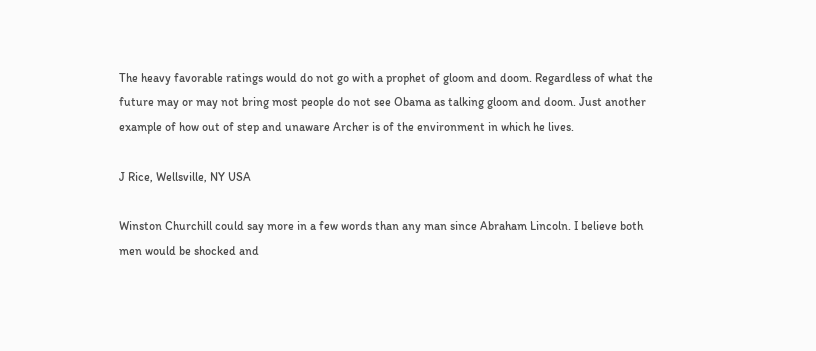The heavy favorable ratings would do not go with a prophet of gloom and doom. Regardless of what the future may or may not bring most people do not see Obama as talking gloom and doom. Just another example of how out of step and unaware Archer is of the environment in which he lives.

J Rice, Wellsville, NY USA

Winston Churchill could say more in a few words than any man since Abraham Lincoln. I believe both men would be shocked and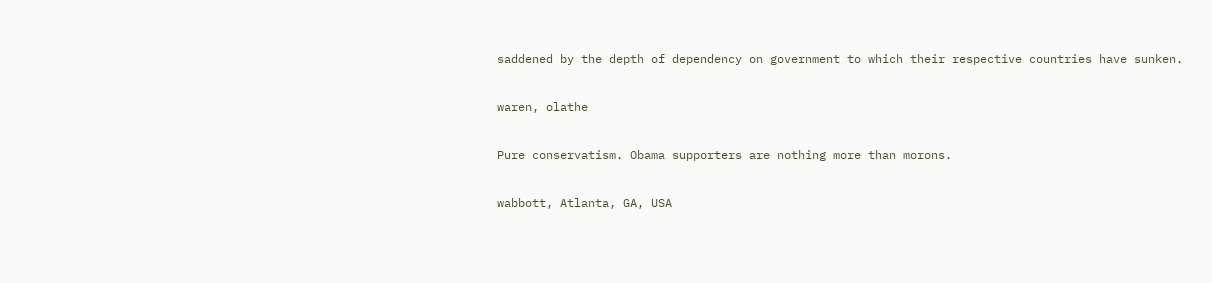saddened by the depth of dependency on government to which their respective countries have sunken.

waren, olathe

Pure conservatism. Obama supporters are nothing more than morons.

wabbott, Atlanta, GA, USA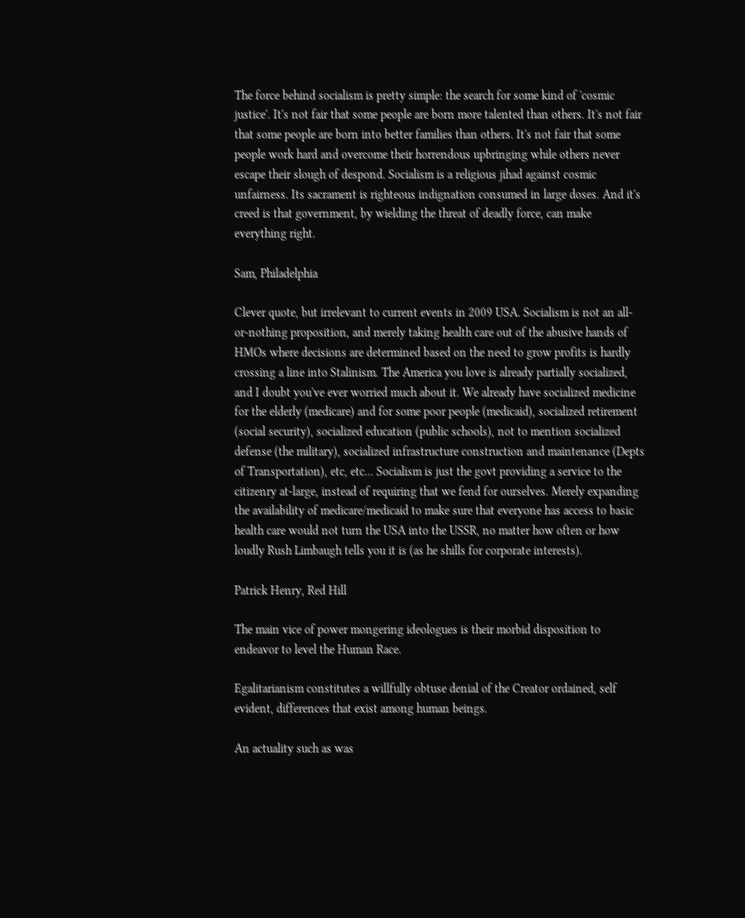The force behind socialism is pretty simple: the search for some kind of 'cosmic justice'. It's not fair that some people are born more talented than others. It's not fair that some people are born into better families than others. It's not fair that some people work hard and overcome their horrendous upbringing while others never escape their slough of despond. Socialism is a religious jihad against cosmic unfairness. Its sacrament is righteous indignation consumed in large doses. And it's creed is that government, by wielding the threat of deadly force, can make everything right.

Sam, Philadelphia

Clever quote, but irrelevant to current events in 2009 USA. Socialism is not an all-or-nothing proposition, and merely taking health care out of the abusive hands of HMOs where decisions are determined based on the need to grow profits is hardly crossing a line into Stalinism. The America you love is already partially socialized, and I doubt you've ever worried much about it. We already have socialized medicine for the elderly (medicare) and for some poor people (medicaid), socialized retirement (social security), socialized education (public schools), not to mention socialized defense (the military), socialized infrastructure construction and maintenance (Depts of Transportation), etc, etc... Socialism is just the govt providing a service to the citizenry at-large, instead of requiring that we fend for ourselves. Merely expanding the availability of medicare/medicaid to make sure that everyone has access to basic health care would not turn the USA into the USSR, no matter how often or how loudly Rush Limbaugh tells you it is (as he shills for corporate interests).

Patrick Henry, Red Hill

The main vice of power mongering ideologues is their morbid disposition to endeavor to level the Human Race.

Egalitarianism constitutes a willfully obtuse denial of the Creator ordained, self evident, differences that exist among human beings.

An actuality such as was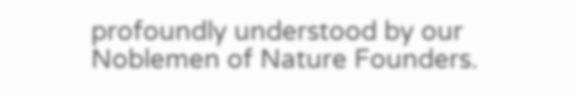profoundly understood by our Noblemen of Nature Founders.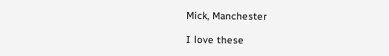Mick, Manchester

I love these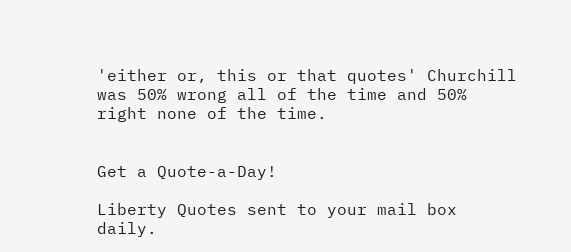'either or, this or that quotes' Churchill was 50% wrong all of the time and 50% right none of the time.


Get a Quote-a-Day!

Liberty Quotes sent to your mail box daily.